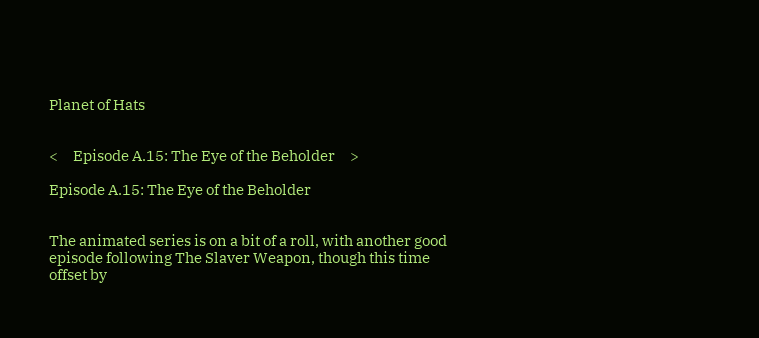Planet of Hats


<     Episode A.15: The Eye of the Beholder     >

Episode A.15: The Eye of the Beholder


The animated series is on a bit of a roll, with another good episode following The Slaver Weapon, though this time offset by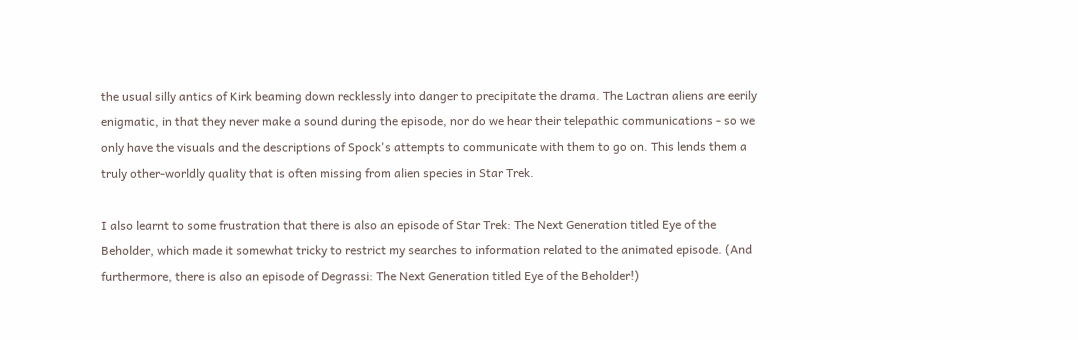the usual silly antics of Kirk beaming down recklessly into danger to precipitate the drama. The Lactran aliens are eerily enigmatic, in that they never make a sound during the episode, nor do we hear their telepathic communications - so we only have the visuals and the descriptions of Spock's attempts to communicate with them to go on. This lends them a truly other-worldly quality that is often missing from alien species in Star Trek.

I also learnt to some frustration that there is also an episode of Star Trek: The Next Generation titled Eye of the Beholder, which made it somewhat tricky to restrict my searches to information related to the animated episode. (And furthermore, there is also an episode of Degrassi: The Next Generation titled Eye of the Beholder!)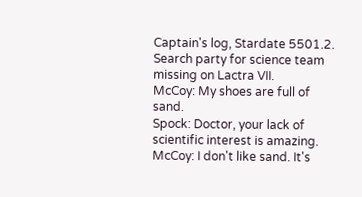Captain's log, Stardate 5501.2. Search party for science team missing on Lactra VII.
McCoy: My shoes are full of sand.
Spock: Doctor, your lack of scientific interest is amazing.
McCoy: I don't like sand. It's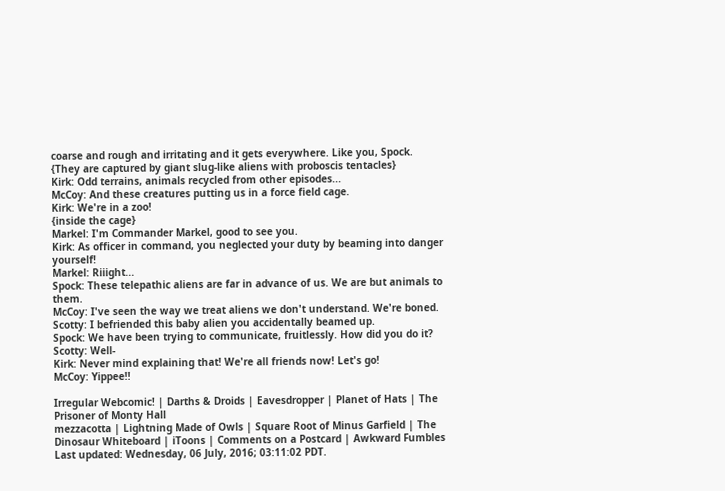coarse and rough and irritating and it gets everywhere. Like you, Spock.
{They are captured by giant slug-like aliens with proboscis tentacles}
Kirk: Odd terrains, animals recycled from other episodes...
McCoy: And these creatures putting us in a force field cage.
Kirk: We're in a zoo!
{inside the cage}
Markel: I'm Commander Markel, good to see you.
Kirk: As officer in command, you neglected your duty by beaming into danger yourself!
Markel: Riiight...
Spock: These telepathic aliens are far in advance of us. We are but animals to them.
McCoy: I've seen the way we treat aliens we don't understand. We're boned.
Scotty: I befriended this baby alien you accidentally beamed up.
Spock: We have been trying to communicate, fruitlessly. How did you do it?
Scotty: Well-
Kirk: Never mind explaining that! We're all friends now! Let's go!
McCoy: Yippee!!

Irregular Webcomic! | Darths & Droids | Eavesdropper | Planet of Hats | The Prisoner of Monty Hall
mezzacotta | Lightning Made of Owls | Square Root of Minus Garfield | The Dinosaur Whiteboard | iToons | Comments on a Postcard | Awkward Fumbles
Last updated: Wednesday, 06 July, 2016; 03:11:02 PDT.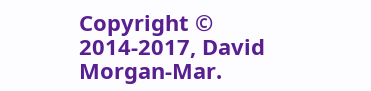Copyright © 2014-2017, David Morgan-Mar.